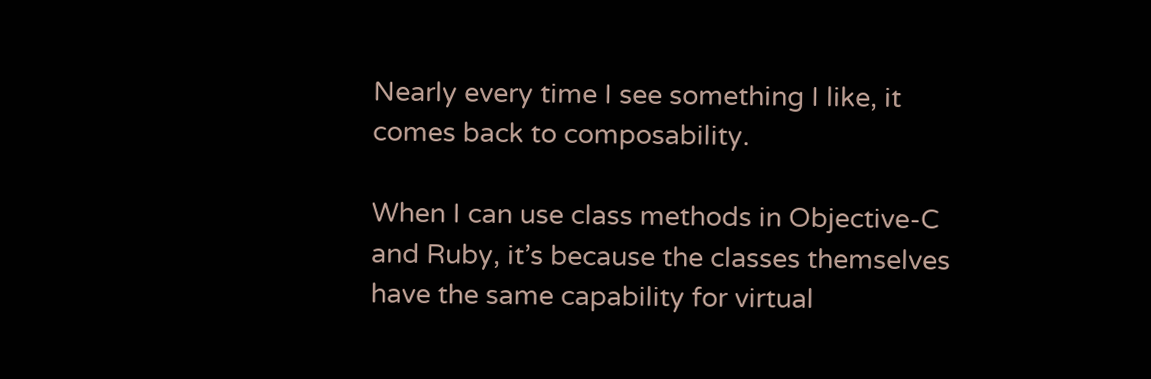Nearly every time I see something I like, it comes back to composability.

When I can use class methods in Objective-C and Ruby, it’s because the classes themselves have the same capability for virtual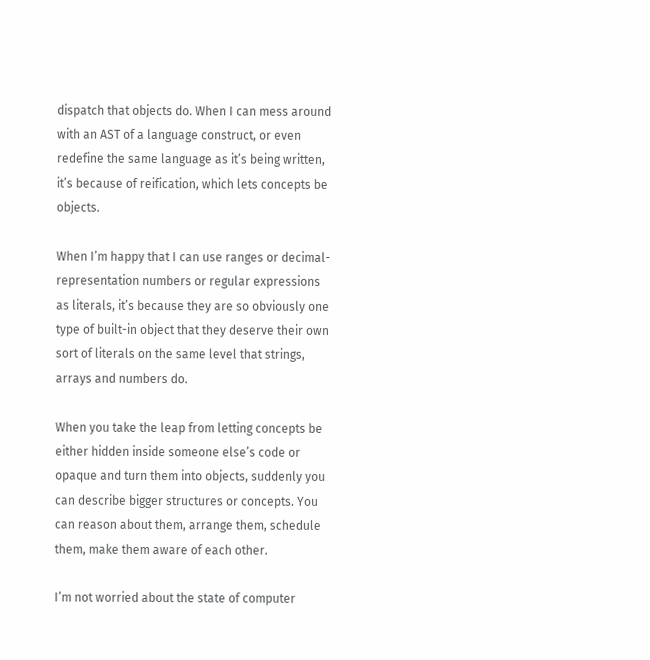dispatch that objects do. When I can mess around with an AST of a language construct, or even redefine the same language as it’s being written, it’s because of reification, which lets concepts be objects.

When I’m happy that I can use ranges or decimal-representation numbers or regular expressions as literals, it’s because they are so obviously one type of built-in object that they deserve their own sort of literals on the same level that strings, arrays and numbers do.

When you take the leap from letting concepts be either hidden inside someone else’s code or opaque and turn them into objects, suddenly you can describe bigger structures or concepts. You can reason about them, arrange them, schedule them, make them aware of each other.

I’m not worried about the state of computer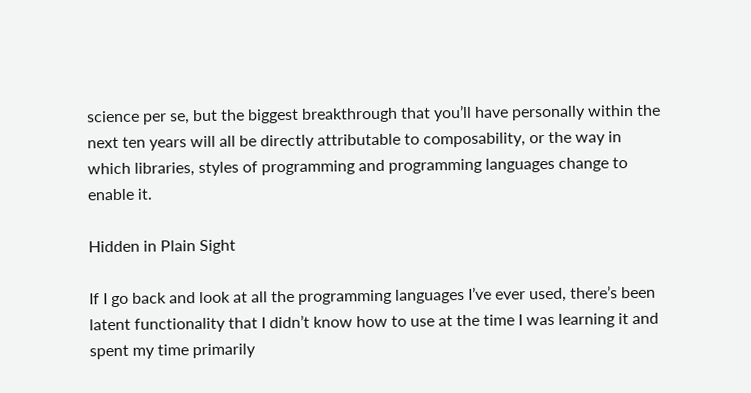science per se, but the biggest breakthrough that you’ll have personally within the next ten years will all be directly attributable to composability, or the way in which libraries, styles of programming and programming languages change to enable it.

Hidden in Plain Sight

If I go back and look at all the programming languages I’ve ever used, there’s been latent functionality that I didn’t know how to use at the time I was learning it and spent my time primarily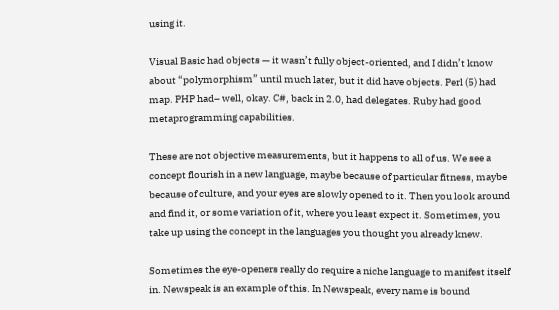using it.

Visual Basic had objects — it wasn’t fully object-oriented, and I didn’t know about “polymorphism” until much later, but it did have objects. Perl (5) had map. PHP had– well, okay. C#, back in 2.0, had delegates. Ruby had good metaprogramming capabilities.

These are not objective measurements, but it happens to all of us. We see a concept flourish in a new language, maybe because of particular fitness, maybe because of culture, and your eyes are slowly opened to it. Then you look around and find it, or some variation of it, where you least expect it. Sometimes, you take up using the concept in the languages you thought you already knew.

Sometimes the eye-openers really do require a niche language to manifest itself in. Newspeak is an example of this. In Newspeak, every name is bound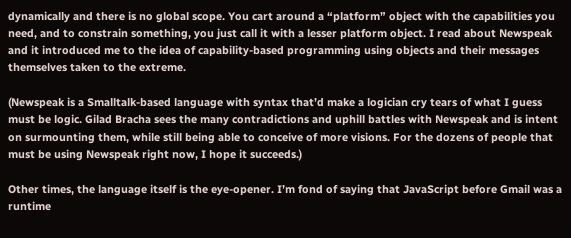dynamically and there is no global scope. You cart around a “platform” object with the capabilities you need, and to constrain something, you just call it with a lesser platform object. I read about Newspeak and it introduced me to the idea of capability-based programming using objects and their messages themselves taken to the extreme.

(Newspeak is a Smalltalk-based language with syntax that’d make a logician cry tears of what I guess must be logic. Gilad Bracha sees the many contradictions and uphill battles with Newspeak and is intent on surmounting them, while still being able to conceive of more visions. For the dozens of people that must be using Newspeak right now, I hope it succeeds.)

Other times, the language itself is the eye-opener. I’m fond of saying that JavaScript before Gmail was a runtime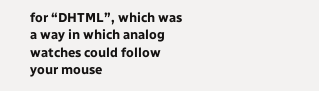for “DHTML”, which was a way in which analog watches could follow your mouse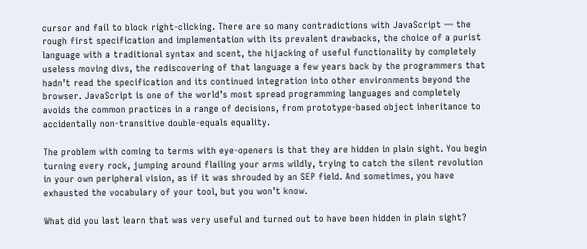cursor and fail to block right-clicking. There are so many contradictions with JavaScript — the rough first specification and implementation with its prevalent drawbacks, the choice of a purist language with a traditional syntax and scent, the hijacking of useful functionality by completely useless moving divs, the rediscovering of that language a few years back by the programmers that hadn’t read the specification and its continued integration into other environments beyond the browser. JavaScript is one of the world’s most spread programming languages and completely avoids the common practices in a range of decisions, from prototype-based object inheritance to accidentally non-transitive double-equals equality.

The problem with coming to terms with eye-openers is that they are hidden in plain sight. You begin turning every rock, jumping around flailing your arms wildly, trying to catch the silent revolution in your own peripheral vision, as if it was shrouded by an SEP field. And sometimes, you have exhausted the vocabulary of your tool, but you won’t know.

What did you last learn that was very useful and turned out to have been hidden in plain sight?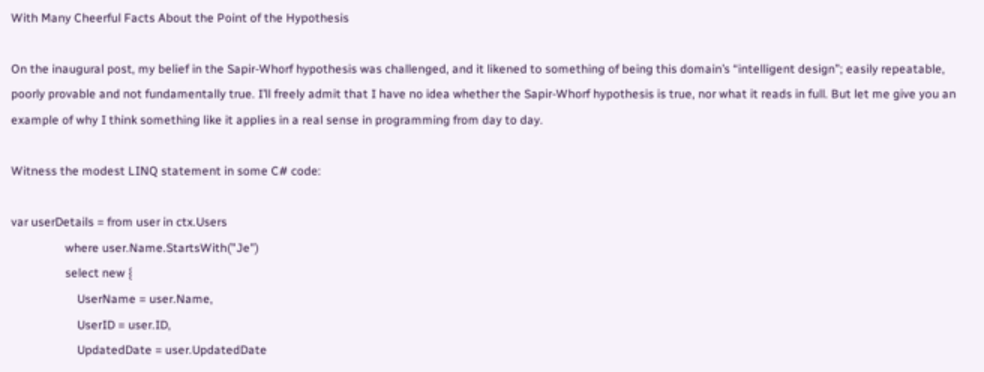With Many Cheerful Facts About the Point of the Hypothesis

On the inaugural post, my belief in the Sapir-Whorf hypothesis was challenged, and it likened to something of being this domain’s “intelligent design”; easily repeatable, poorly provable and not fundamentally true. I’ll freely admit that I have no idea whether the Sapir-Whorf hypothesis is true, nor what it reads in full. But let me give you an example of why I think something like it applies in a real sense in programming from day to day.

Witness the modest LINQ statement in some C# code:

var userDetails = from user in ctx.Users
                  where user.Name.StartsWith("Je")
                  select new {
                      UserName = user.Name,
                      UserID = user.ID,
                      UpdatedDate = user.UpdatedDate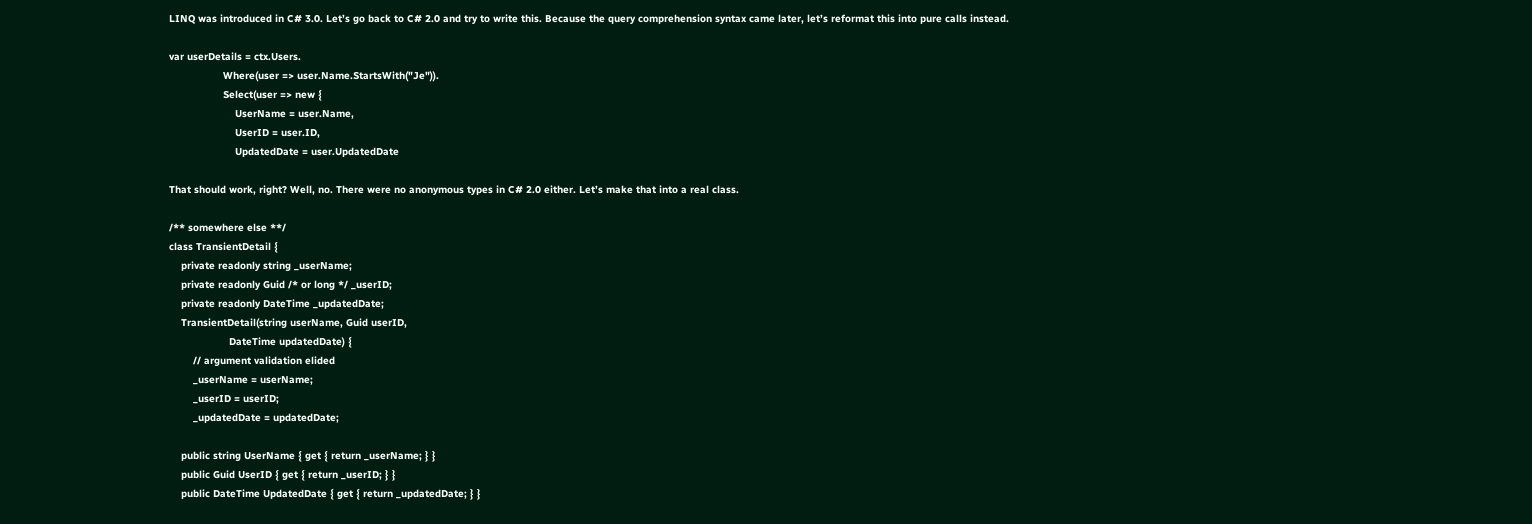LINQ was introduced in C# 3.0. Let’s go back to C# 2.0 and try to write this. Because the query comprehension syntax came later, let’s reformat this into pure calls instead.

var userDetails = ctx.Users.
                  Where(user => user.Name.StartsWith("Je")).
                  Select(user => new {
                      UserName = user.Name,
                      UserID = user.ID,
                      UpdatedDate = user.UpdatedDate

That should work, right? Well, no. There were no anonymous types in C# 2.0 either. Let’s make that into a real class.

/** somewhere else **/
class TransientDetail {
    private readonly string _userName;
    private readonly Guid /* or long */ _userID;
    private readonly DateTime _updatedDate;
    TransientDetail(string userName, Guid userID,
                    DateTime updatedDate) {
        // argument validation elided
        _userName = userName;
        _userID = userID;
        _updatedDate = updatedDate;

    public string UserName { get { return _userName; } }
    public Guid UserID { get { return _userID; } }
    public DateTime UpdatedDate { get { return _updatedDate; } }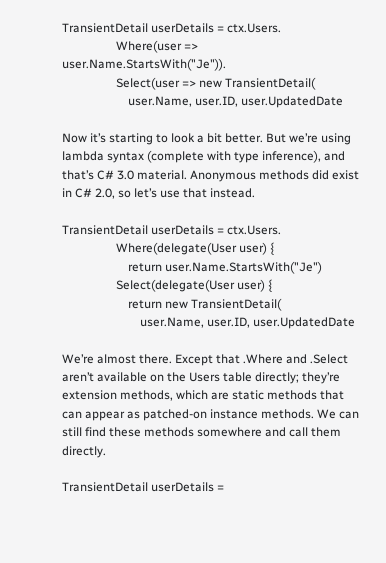TransientDetail userDetails = ctx.Users.
                  Where(user => user.Name.StartsWith("Je")).
                  Select(user => new TransientDetail(
                      user.Name, user.ID, user.UpdatedDate

Now it’s starting to look a bit better. But we’re using lambda syntax (complete with type inference), and that’s C# 3.0 material. Anonymous methods did exist in C# 2.0, so let’s use that instead.

TransientDetail userDetails = ctx.Users.
                  Where(delegate(User user) {
                      return user.Name.StartsWith("Je")
                  Select(delegate(User user) {
                      return new TransientDetail(
                          user.Name, user.ID, user.UpdatedDate

We’re almost there. Except that .Where and .Select aren’t available on the Users table directly; they’re extension methods, which are static methods that can appear as patched-on instance methods. We can still find these methods somewhere and call them directly.

TransientDetail userDetails =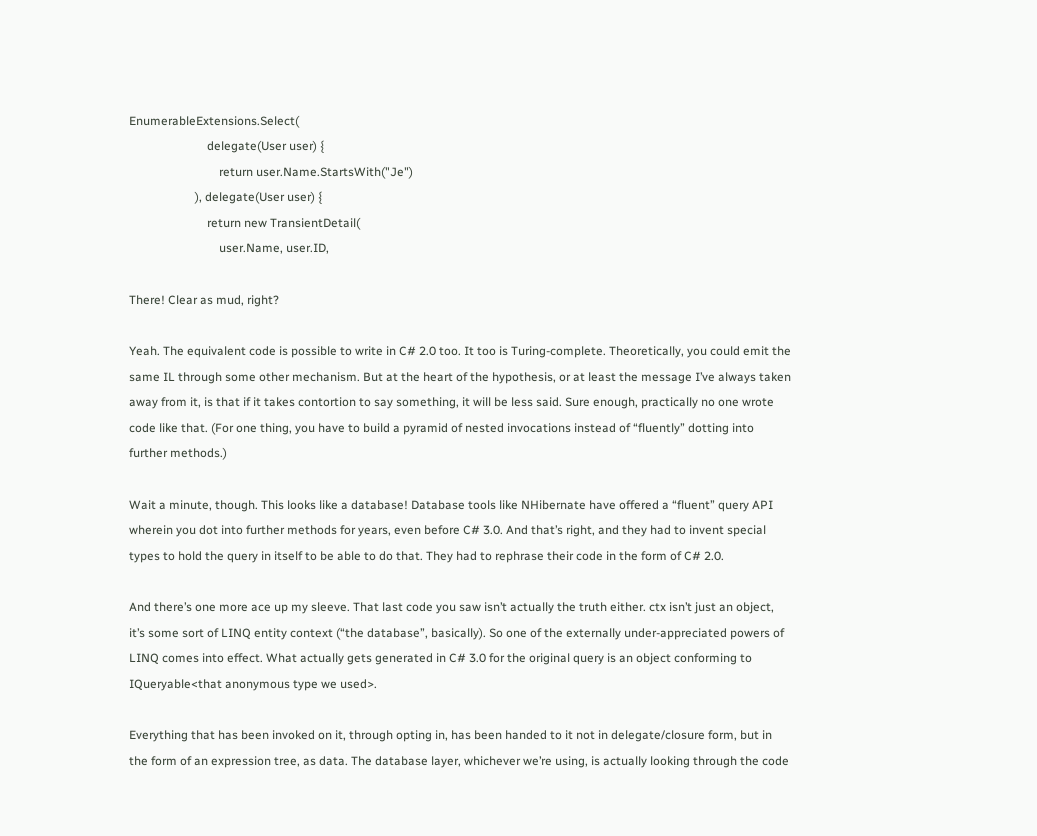EnumerableExtensions.Select(
                          delegate(User user) {
                              return user.Name.StartsWith("Je")
                      ), delegate(User user) {
                          return new TransientDetail(
                              user.Name, user.ID,

There! Clear as mud, right?

Yeah. The equivalent code is possible to write in C# 2.0 too. It too is Turing-complete. Theoretically, you could emit the same IL through some other mechanism. But at the heart of the hypothesis, or at least the message I’ve always taken away from it, is that if it takes contortion to say something, it will be less said. Sure enough, practically no one wrote code like that. (For one thing, you have to build a pyramid of nested invocations instead of “fluently” dotting into further methods.)

Wait a minute, though. This looks like a database! Database tools like NHibernate have offered a “fluent” query API wherein you dot into further methods for years, even before C# 3.0. And that’s right, and they had to invent special types to hold the query in itself to be able to do that. They had to rephrase their code in the form of C# 2.0.

And there’s one more ace up my sleeve. That last code you saw isn’t actually the truth either. ctx isn’t just an object, it’s some sort of LINQ entity context (“the database”, basically). So one of the externally under-appreciated powers of LINQ comes into effect. What actually gets generated in C# 3.0 for the original query is an object conforming to IQueryable<that anonymous type we used>.

Everything that has been invoked on it, through opting in, has been handed to it not in delegate/closure form, but in the form of an expression tree, as data. The database layer, whichever we’re using, is actually looking through the code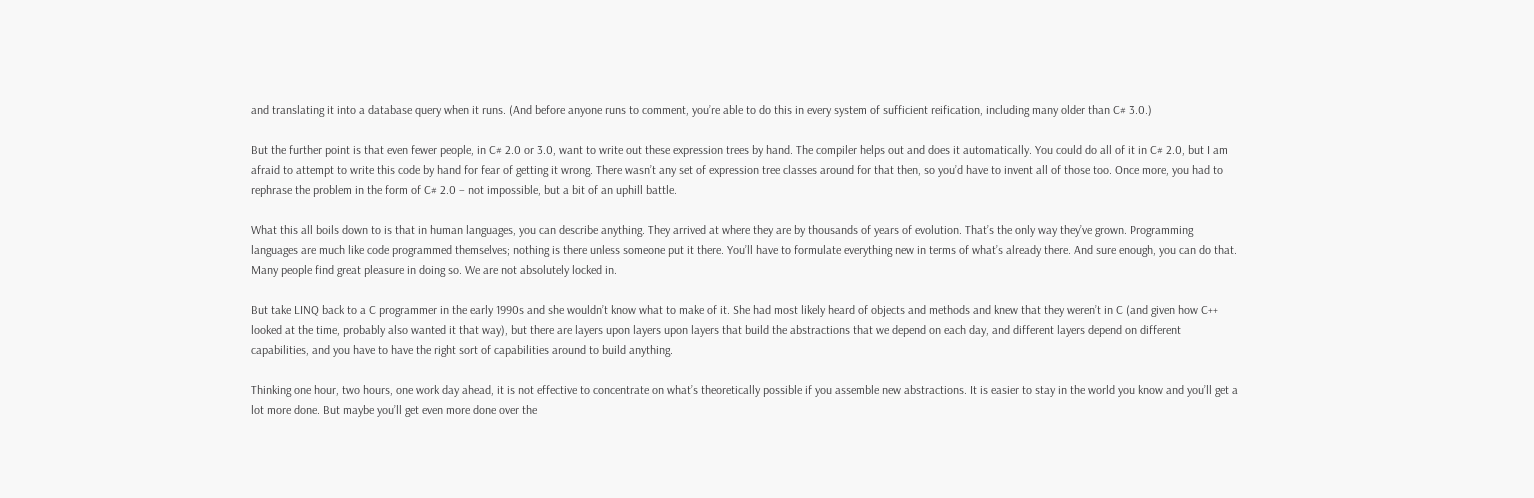and translating it into a database query when it runs. (And before anyone runs to comment, you’re able to do this in every system of sufficient reification, including many older than C# 3.0.)

But the further point is that even fewer people, in C# 2.0 or 3.0, want to write out these expression trees by hand. The compiler helps out and does it automatically. You could do all of it in C# 2.0, but I am afraid to attempt to write this code by hand for fear of getting it wrong. There wasn’t any set of expression tree classes around for that then, so you’d have to invent all of those too. Once more, you had to rephrase the problem in the form of C# 2.0 – not impossible, but a bit of an uphill battle.

What this all boils down to is that in human languages, you can describe anything. They arrived at where they are by thousands of years of evolution. That’s the only way they’ve grown. Programming languages are much like code programmed themselves; nothing is there unless someone put it there. You’ll have to formulate everything new in terms of what’s already there. And sure enough, you can do that. Many people find great pleasure in doing so. We are not absolutely locked in.

But take LINQ back to a C programmer in the early 1990s and she wouldn’t know what to make of it. She had most likely heard of objects and methods and knew that they weren’t in C (and given how C++ looked at the time, probably also wanted it that way), but there are layers upon layers upon layers that build the abstractions that we depend on each day, and different layers depend on different capabilities, and you have to have the right sort of capabilities around to build anything.

Thinking one hour, two hours, one work day ahead, it is not effective to concentrate on what’s theoretically possible if you assemble new abstractions. It is easier to stay in the world you know and you’ll get a lot more done. But maybe you’ll get even more done over the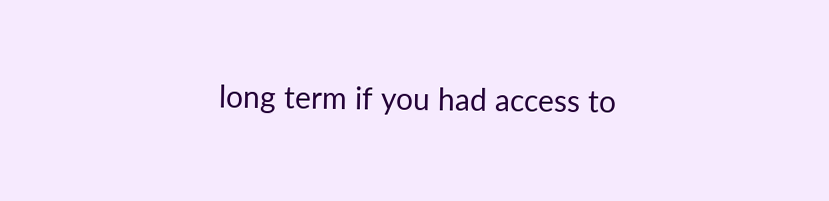long term if you had access to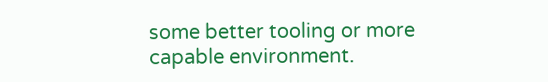some better tooling or more capable environment.